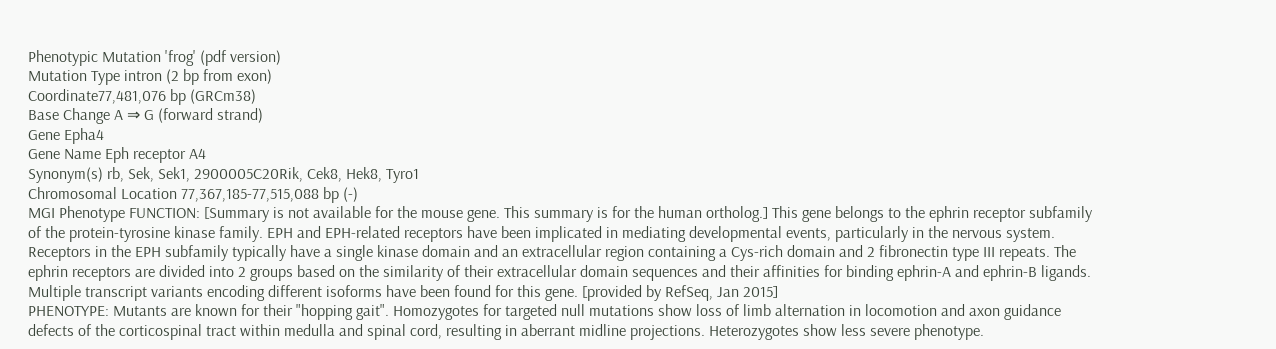Phenotypic Mutation 'frog' (pdf version)
Mutation Type intron (2 bp from exon)
Coordinate77,481,076 bp (GRCm38)
Base Change A ⇒ G (forward strand)
Gene Epha4
Gene Name Eph receptor A4
Synonym(s) rb, Sek, Sek1, 2900005C20Rik, Cek8, Hek8, Tyro1
Chromosomal Location 77,367,185-77,515,088 bp (-)
MGI Phenotype FUNCTION: [Summary is not available for the mouse gene. This summary is for the human ortholog.] This gene belongs to the ephrin receptor subfamily of the protein-tyrosine kinase family. EPH and EPH-related receptors have been implicated in mediating developmental events, particularly in the nervous system. Receptors in the EPH subfamily typically have a single kinase domain and an extracellular region containing a Cys-rich domain and 2 fibronectin type III repeats. The ephrin receptors are divided into 2 groups based on the similarity of their extracellular domain sequences and their affinities for binding ephrin-A and ephrin-B ligands. Multiple transcript variants encoding different isoforms have been found for this gene. [provided by RefSeq, Jan 2015]
PHENOTYPE: Mutants are known for their "hopping gait". Homozygotes for targeted null mutations show loss of limb alternation in locomotion and axon guidance defects of the corticospinal tract within medulla and spinal cord, resulting in aberrant midline projections. Heterozygotes show less severe phenotype.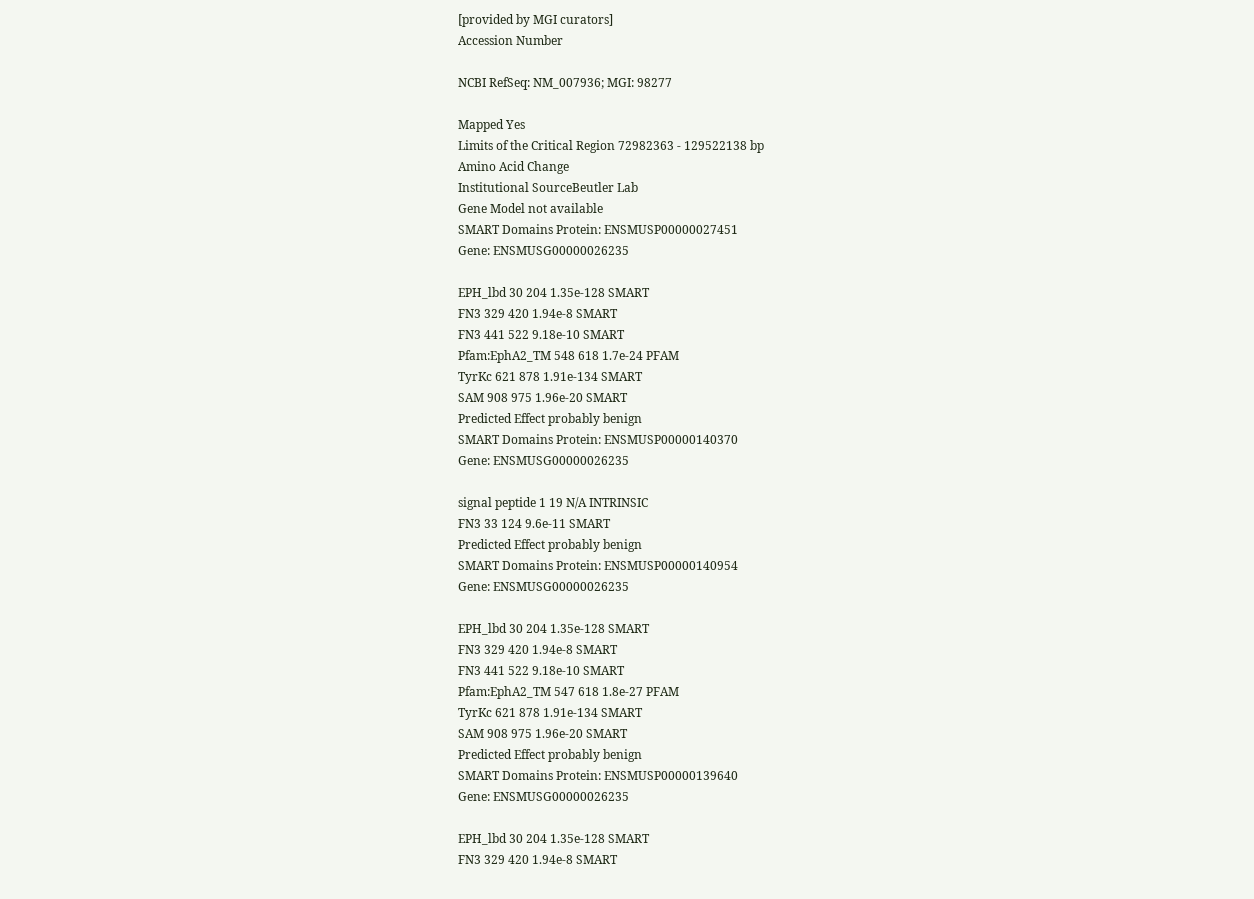[provided by MGI curators]
Accession Number

NCBI RefSeq: NM_007936; MGI: 98277

Mapped Yes
Limits of the Critical Region 72982363 - 129522138 bp
Amino Acid Change
Institutional SourceBeutler Lab
Gene Model not available
SMART Domains Protein: ENSMUSP00000027451
Gene: ENSMUSG00000026235

EPH_lbd 30 204 1.35e-128 SMART
FN3 329 420 1.94e-8 SMART
FN3 441 522 9.18e-10 SMART
Pfam:EphA2_TM 548 618 1.7e-24 PFAM
TyrKc 621 878 1.91e-134 SMART
SAM 908 975 1.96e-20 SMART
Predicted Effect probably benign
SMART Domains Protein: ENSMUSP00000140370
Gene: ENSMUSG00000026235

signal peptide 1 19 N/A INTRINSIC
FN3 33 124 9.6e-11 SMART
Predicted Effect probably benign
SMART Domains Protein: ENSMUSP00000140954
Gene: ENSMUSG00000026235

EPH_lbd 30 204 1.35e-128 SMART
FN3 329 420 1.94e-8 SMART
FN3 441 522 9.18e-10 SMART
Pfam:EphA2_TM 547 618 1.8e-27 PFAM
TyrKc 621 878 1.91e-134 SMART
SAM 908 975 1.96e-20 SMART
Predicted Effect probably benign
SMART Domains Protein: ENSMUSP00000139640
Gene: ENSMUSG00000026235

EPH_lbd 30 204 1.35e-128 SMART
FN3 329 420 1.94e-8 SMART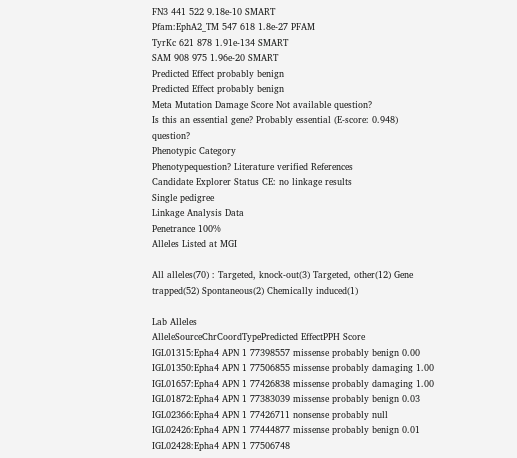FN3 441 522 9.18e-10 SMART
Pfam:EphA2_TM 547 618 1.8e-27 PFAM
TyrKc 621 878 1.91e-134 SMART
SAM 908 975 1.96e-20 SMART
Predicted Effect probably benign
Predicted Effect probably benign
Meta Mutation Damage Score Not available question?
Is this an essential gene? Probably essential (E-score: 0.948) question?
Phenotypic Category
Phenotypequestion? Literature verified References
Candidate Explorer Status CE: no linkage results
Single pedigree
Linkage Analysis Data
Penetrance 100%
Alleles Listed at MGI

All alleles(70) : Targeted, knock-out(3) Targeted, other(12) Gene trapped(52) Spontaneous(2) Chemically induced(1)

Lab Alleles
AlleleSourceChrCoordTypePredicted EffectPPH Score
IGL01315:Epha4 APN 1 77398557 missense probably benign 0.00
IGL01350:Epha4 APN 1 77506855 missense probably damaging 1.00
IGL01657:Epha4 APN 1 77426838 missense probably damaging 1.00
IGL01872:Epha4 APN 1 77383039 missense probably benign 0.03
IGL02366:Epha4 APN 1 77426711 nonsense probably null
IGL02426:Epha4 APN 1 77444877 missense probably benign 0.01
IGL02428:Epha4 APN 1 77506748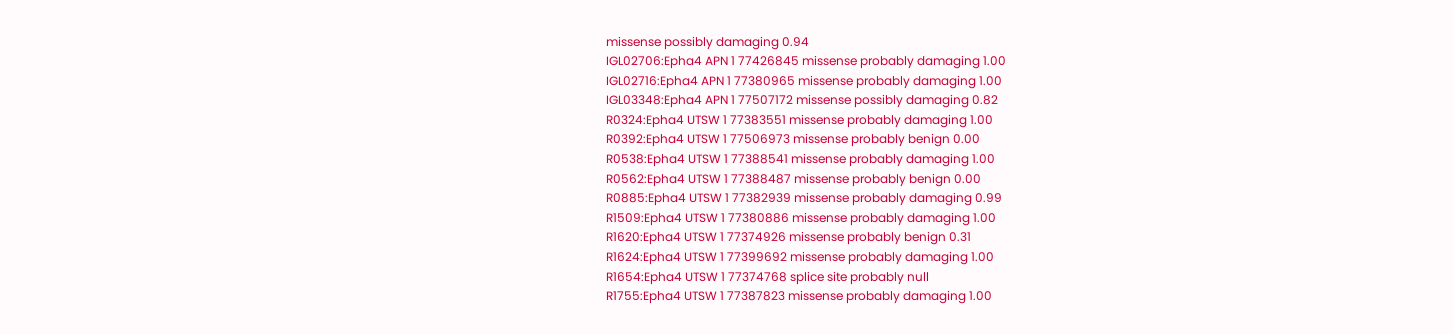missense possibly damaging 0.94
IGL02706:Epha4 APN 1 77426845 missense probably damaging 1.00
IGL02716:Epha4 APN 1 77380965 missense probably damaging 1.00
IGL03348:Epha4 APN 1 77507172 missense possibly damaging 0.82
R0324:Epha4 UTSW 1 77383551 missense probably damaging 1.00
R0392:Epha4 UTSW 1 77506973 missense probably benign 0.00
R0538:Epha4 UTSW 1 77388541 missense probably damaging 1.00
R0562:Epha4 UTSW 1 77388487 missense probably benign 0.00
R0885:Epha4 UTSW 1 77382939 missense probably damaging 0.99
R1509:Epha4 UTSW 1 77380886 missense probably damaging 1.00
R1620:Epha4 UTSW 1 77374926 missense probably benign 0.31
R1624:Epha4 UTSW 1 77399692 missense probably damaging 1.00
R1654:Epha4 UTSW 1 77374768 splice site probably null
R1755:Epha4 UTSW 1 77387823 missense probably damaging 1.00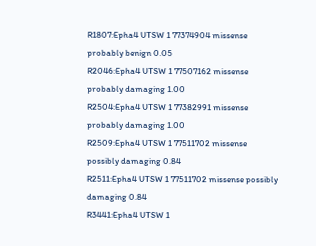R1807:Epha4 UTSW 1 77374904 missense probably benign 0.05
R2046:Epha4 UTSW 1 77507162 missense probably damaging 1.00
R2504:Epha4 UTSW 1 77382991 missense probably damaging 1.00
R2509:Epha4 UTSW 1 77511702 missense possibly damaging 0.84
R2511:Epha4 UTSW 1 77511702 missense possibly damaging 0.84
R3441:Epha4 UTSW 1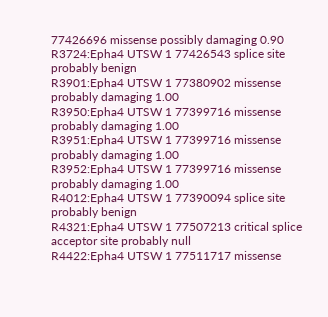77426696 missense possibly damaging 0.90
R3724:Epha4 UTSW 1 77426543 splice site probably benign
R3901:Epha4 UTSW 1 77380902 missense probably damaging 1.00
R3950:Epha4 UTSW 1 77399716 missense probably damaging 1.00
R3951:Epha4 UTSW 1 77399716 missense probably damaging 1.00
R3952:Epha4 UTSW 1 77399716 missense probably damaging 1.00
R4012:Epha4 UTSW 1 77390094 splice site probably benign
R4321:Epha4 UTSW 1 77507213 critical splice acceptor site probably null
R4422:Epha4 UTSW 1 77511717 missense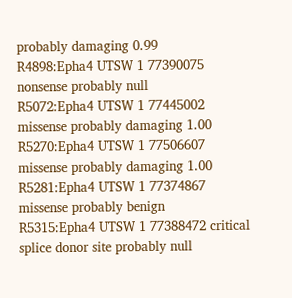probably damaging 0.99
R4898:Epha4 UTSW 1 77390075 nonsense probably null
R5072:Epha4 UTSW 1 77445002 missense probably damaging 1.00
R5270:Epha4 UTSW 1 77506607 missense probably damaging 1.00
R5281:Epha4 UTSW 1 77374867 missense probably benign
R5315:Epha4 UTSW 1 77388472 critical splice donor site probably null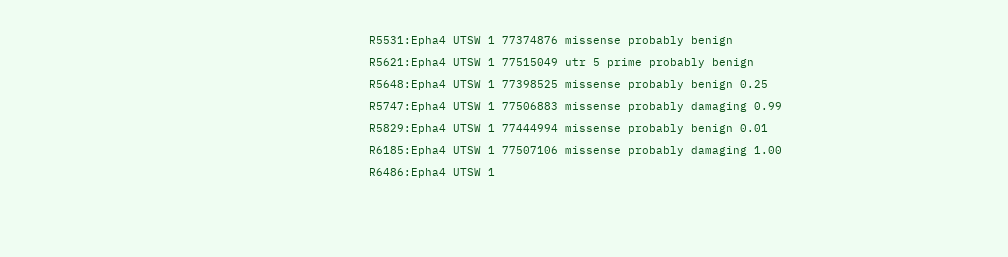R5531:Epha4 UTSW 1 77374876 missense probably benign
R5621:Epha4 UTSW 1 77515049 utr 5 prime probably benign
R5648:Epha4 UTSW 1 77398525 missense probably benign 0.25
R5747:Epha4 UTSW 1 77506883 missense probably damaging 0.99
R5829:Epha4 UTSW 1 77444994 missense probably benign 0.01
R6185:Epha4 UTSW 1 77507106 missense probably damaging 1.00
R6486:Epha4 UTSW 1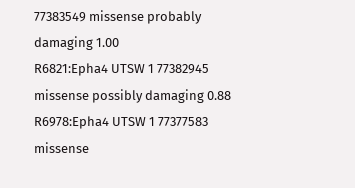77383549 missense probably damaging 1.00
R6821:Epha4 UTSW 1 77382945 missense possibly damaging 0.88
R6978:Epha4 UTSW 1 77377583 missense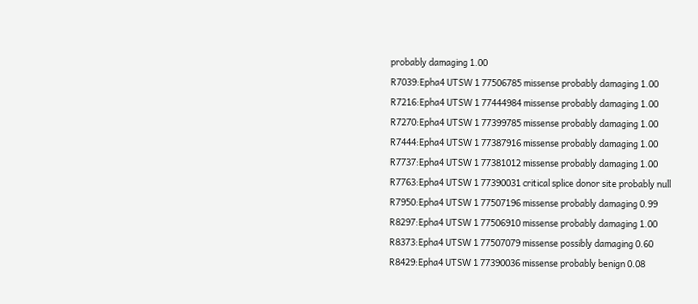probably damaging 1.00
R7039:Epha4 UTSW 1 77506785 missense probably damaging 1.00
R7216:Epha4 UTSW 1 77444984 missense probably damaging 1.00
R7270:Epha4 UTSW 1 77399785 missense probably damaging 1.00
R7444:Epha4 UTSW 1 77387916 missense probably damaging 1.00
R7737:Epha4 UTSW 1 77381012 missense probably damaging 1.00
R7763:Epha4 UTSW 1 77390031 critical splice donor site probably null
R7950:Epha4 UTSW 1 77507196 missense probably damaging 0.99
R8297:Epha4 UTSW 1 77506910 missense probably damaging 1.00
R8373:Epha4 UTSW 1 77507079 missense possibly damaging 0.60
R8429:Epha4 UTSW 1 77390036 missense probably benign 0.08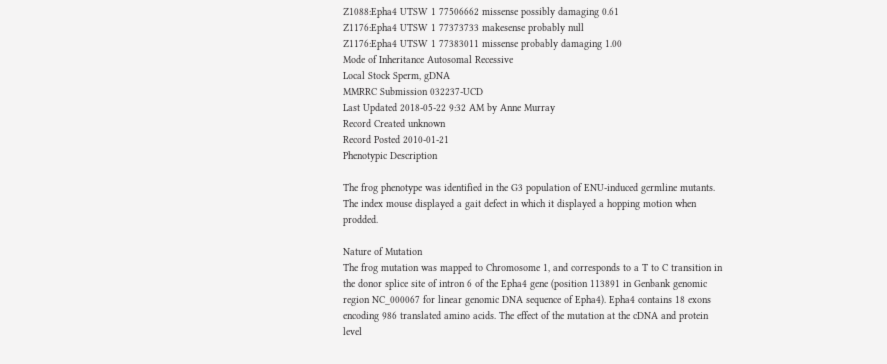Z1088:Epha4 UTSW 1 77506662 missense possibly damaging 0.61
Z1176:Epha4 UTSW 1 77373733 makesense probably null
Z1176:Epha4 UTSW 1 77383011 missense probably damaging 1.00
Mode of Inheritance Autosomal Recessive
Local Stock Sperm, gDNA
MMRRC Submission 032237-UCD
Last Updated 2018-05-22 9:32 AM by Anne Murray
Record Created unknown
Record Posted 2010-01-21
Phenotypic Description

The frog phenotype was identified in the G3 population of ENU-induced germline mutants. The index mouse displayed a gait defect in which it displayed a hopping motion when prodded.

Nature of Mutation
The frog mutation was mapped to Chromosome 1, and corresponds to a T to C transition in the donor splice site of intron 6 of the Epha4 gene (position 113891 in Genbank genomic region NC_000067 for linear genomic DNA sequence of Epha4). Epha4 contains 18 exons encoding 986 translated amino acids. The effect of the mutation at the cDNA and protein level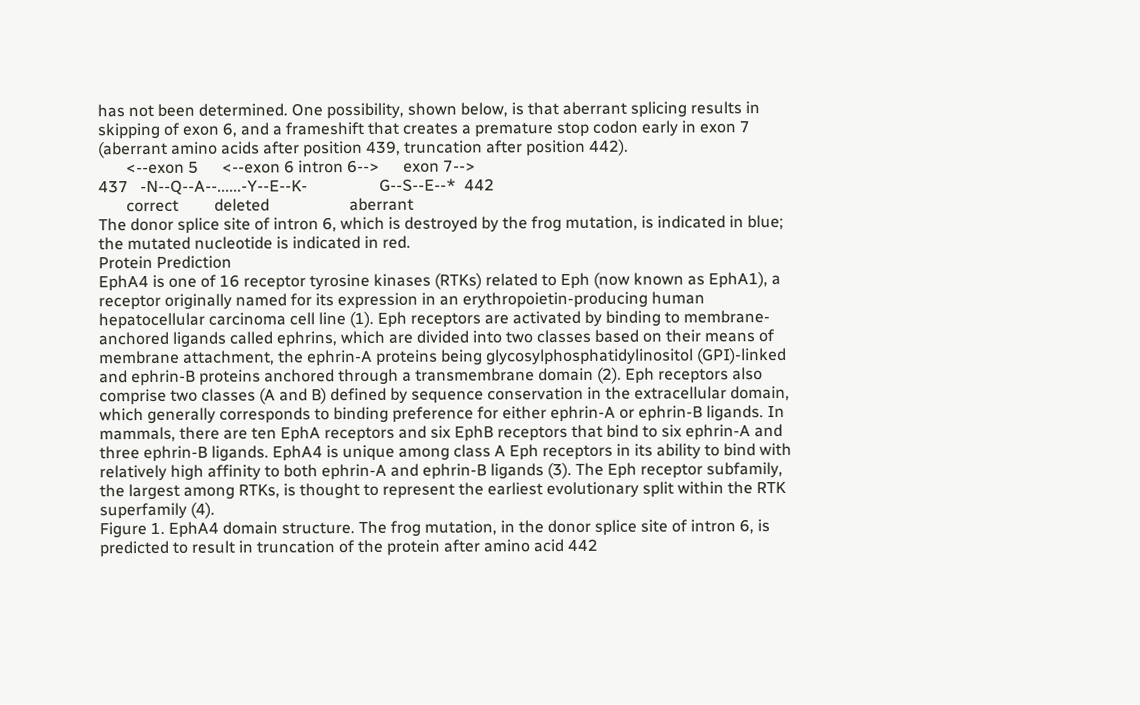has not been determined. One possibility, shown below, is that aberrant splicing results in skipping of exon 6, and a frameshift that creates a premature stop codon early in exon 7 (aberrant amino acids after position 439, truncation after position 442).
       <--exon 5      <--exon 6 intron 6-->      exon 7-->
437   -N--Q--A--......-Y--E--K-                  G--S--E--*  442
       correct         deleted                    aberrant
The donor splice site of intron 6, which is destroyed by the frog mutation, is indicated in blue; the mutated nucleotide is indicated in red.
Protein Prediction
EphA4 is one of 16 receptor tyrosine kinases (RTKs) related to Eph (now known as EphA1), a receptor originally named for its expression in an erythropoietin-producing human hepatocellular carcinoma cell line (1). Eph receptors are activated by binding to membrane-anchored ligands called ephrins, which are divided into two classes based on their means of membrane attachment, the ephrin-A proteins being glycosylphosphatidylinositol (GPI)-linked and ephrin-B proteins anchored through a transmembrane domain (2). Eph receptors also comprise two classes (A and B) defined by sequence conservation in the extracellular domain, which generally corresponds to binding preference for either ephrin-A or ephrin-B ligands. In mammals, there are ten EphA receptors and six EphB receptors that bind to six ephrin-A and three ephrin-B ligands. EphA4 is unique among class A Eph receptors in its ability to bind with relatively high affinity to both ephrin-A and ephrin-B ligands (3). The Eph receptor subfamily, the largest among RTKs, is thought to represent the earliest evolutionary split within the RTK superfamily (4).
Figure 1. EphA4 domain structure. The frog mutation, in the donor splice site of intron 6, is predicted to result in truncation of the protein after amino acid 442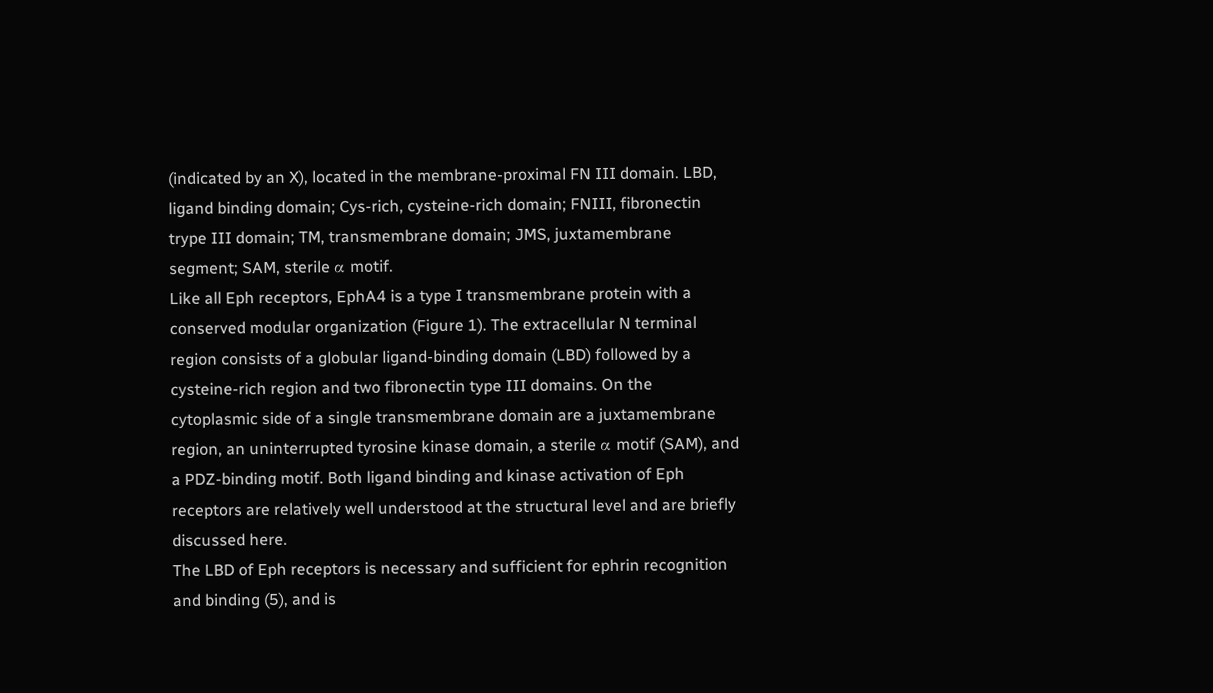(indicated by an X), located in the membrane-proximal FN III domain. LBD, ligand binding domain; Cys-rich, cysteine-rich domain; FNIII, fibronectin trype III domain; TM, transmembrane domain; JMS, juxtamembrane segment; SAM, sterile α motif.
Like all Eph receptors, EphA4 is a type I transmembrane protein with a conserved modular organization (Figure 1). The extracellular N terminal region consists of a globular ligand-binding domain (LBD) followed by a cysteine-rich region and two fibronectin type III domains. On the cytoplasmic side of a single transmembrane domain are a juxtamembrane region, an uninterrupted tyrosine kinase domain, a sterile α motif (SAM), and a PDZ-binding motif. Both ligand binding and kinase activation of Eph receptors are relatively well understood at the structural level and are briefly discussed here.
The LBD of Eph receptors is necessary and sufficient for ephrin recognition and binding (5), and is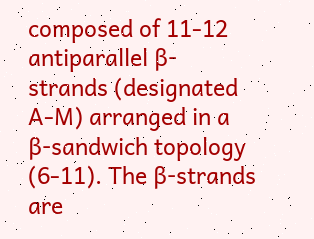composed of 11-12 antiparallel β-strands (designated A-M) arranged in a β-sandwich topology (6-11). The β-strands are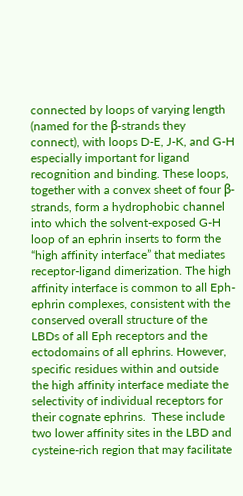connected by loops of varying length (named for the β-strands they connect), with loops D-E, J-K, and G-H especially important for ligand recognition and binding. These loops, together with a convex sheet of four β-strands, form a hydrophobic channel into which the solvent-exposed G-H loop of an ephrin inserts to form the “high affinity interface” that mediates receptor-ligand dimerization. The high affinity interface is common to all Eph-ephrin complexes, consistent with the conserved overall structure of the LBDs of all Eph receptors and the ectodomains of all ephrins. However, specific residues within and outside the high affinity interface mediate the selectivity of individual receptors for their cognate ephrins.  These include two lower affinity sites in the LBD and cysteine-rich region that may facilitate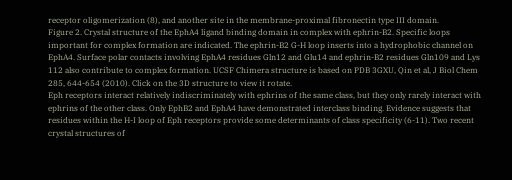receptor oligomerization (8), and another site in the membrane-proximal fibronectin type III domain.
Figure 2. Crystal structure of the EphA4 ligand binding domain in complex with ephrin-B2. Specific loops important for complex formation are indicated. The ephrin-B2 G-H loop inserts into a hydrophobic channel on EphA4. Surface polar contacts involving EphA4 residues Gln12 and Glu14 and ephrin-B2 residues Gln109 and Lys 112 also contribute to complex formation. UCSF Chimera structure is based on PDB 3GXU, Qin et al, J Biol Chem 285, 644-654 (2010). Click on the 3D structure to view it rotate.
Eph receptors interact relatively indiscriminately with ephrins of the same class, but they only rarely interact with ephrins of the other class. Only EphB2 and EphA4 have demonstrated interclass binding. Evidence suggests that residues within the H-I loop of Eph receptors provide some determinants of class specificity (6-11). Two recent crystal structures of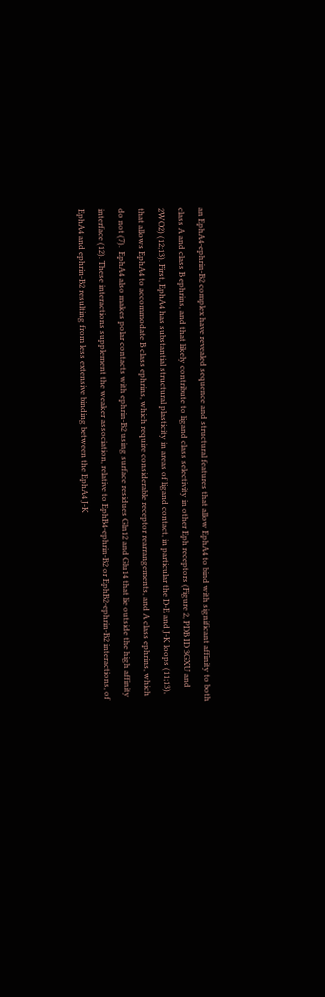an EphA4-ephrin-B2 complex have revealed sequence and structural features that allow EphA4 to bind with significant affinity to both class A and class B ephrins, and that likely contribute to ligand class selectivity in other Eph receptors (Figure 2, PDB ID 3GXU and 2WO2) (12;13). First, EphA4 has substantial structural plasticity in areas of ligand contact, in particular the D-E and J-K loops (11;13), that allows EphA4 to accommodate B class ephrins, which require considerable receptor rearrangements, and A class ephrins, which do not (7).  EphA4 also makes polar contacts with ephrin-B2 using surface residues Gln12 and Glu14 that lie outside the high affinity interface (12). These interactions supplement the weaker association, relative to EphB4-ephrin-B2 or EphB2-ephrin-B2 interactions, of EphA4 and ephrin-B2 resulting from less extensive binding between the EphA4 J-K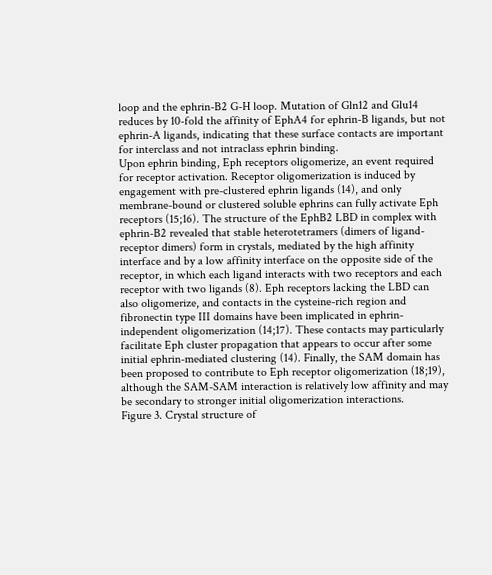loop and the ephrin-B2 G-H loop. Mutation of Gln12 and Glu14 reduces by 10-fold the affinity of EphA4 for ephrin-B ligands, but not ephrin-A ligands, indicating that these surface contacts are important for interclass and not intraclass ephrin binding.
Upon ephrin binding, Eph receptors oligomerize, an event required for receptor activation. Receptor oligomerization is induced by engagement with pre-clustered ephrin ligands (14), and only membrane-bound or clustered soluble ephrins can fully activate Eph receptors (15;16). The structure of the EphB2 LBD in complex with ephrin-B2 revealed that stable heterotetramers (dimers of ligand-receptor dimers) form in crystals, mediated by the high affinity interface and by a low affinity interface on the opposite side of the receptor, in which each ligand interacts with two receptors and each receptor with two ligands (8). Eph receptors lacking the LBD can also oligomerize, and contacts in the cysteine-rich region and fibronectin type III domains have been implicated in ephrin-independent oligomerization (14;17). These contacts may particularly facilitate Eph cluster propagation that appears to occur after some initial ephrin-mediated clustering (14). Finally, the SAM domain has been proposed to contribute to Eph receptor oligomerization (18;19), although the SAM-SAM interaction is relatively low affinity and may be secondary to stronger initial oligomerization interactions.
Figure 3. Crystal structure of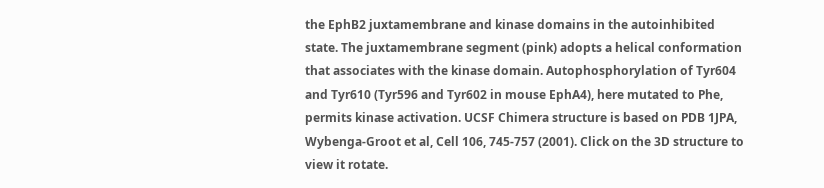the EphB2 juxtamembrane and kinase domains in the autoinhibited state. The juxtamembrane segment (pink) adopts a helical conformation that associates with the kinase domain. Autophosphorylation of Tyr604 and Tyr610 (Tyr596 and Tyr602 in mouse EphA4), here mutated to Phe, permits kinase activation. UCSF Chimera structure is based on PDB 1JPA, Wybenga-Groot et al, Cell 106, 745-757 (2001). Click on the 3D structure to view it rotate.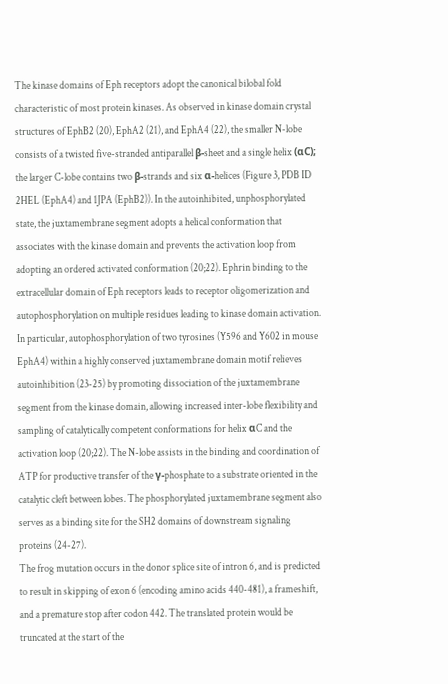The kinase domains of Eph receptors adopt the canonical bilobal fold characteristic of most protein kinases. As observed in kinase domain crystal structures of EphB2 (20), EphA2 (21), and EphA4 (22), the smaller N-lobe consists of a twisted five-stranded antiparallel β-sheet and a single helix (αC); the larger C-lobe contains two β-strands and six α-helices (Figure 3, PDB ID 2HEL (EphA4) and 1JPA (EphB2)). In the autoinhibited, unphosphorylated state, the juxtamembrane segment adopts a helical conformation that associates with the kinase domain and prevents the activation loop from adopting an ordered activated conformation (20;22). Ephrin binding to the extracellular domain of Eph receptors leads to receptor oligomerization and autophosphorylation on multiple residues leading to kinase domain activation. In particular, autophosphorylation of two tyrosines (Y596 and Y602 in mouse EphA4) within a highly conserved juxtamembrane domain motif relieves autoinhibition (23-25) by promoting dissociation of the juxtamembrane segment from the kinase domain, allowing increased inter-lobe flexibility and sampling of catalytically competent conformations for helix αC and the activation loop (20;22). The N-lobe assists in the binding and coordination of ATP for productive transfer of the γ-phosphate to a substrate oriented in the catalytic cleft between lobes. The phosphorylated juxtamembrane segment also serves as a binding site for the SH2 domains of downstream signaling proteins (24-27).
The frog mutation occurs in the donor splice site of intron 6, and is predicted to result in skipping of exon 6 (encoding amino acids 440-481), a frameshift, and a premature stop after codon 442. The translated protein would be truncated at the start of the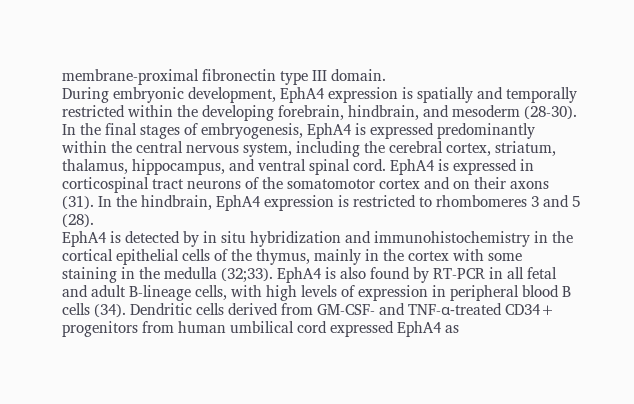membrane-proximal fibronectin type III domain.
During embryonic development, EphA4 expression is spatially and temporally restricted within the developing forebrain, hindbrain, and mesoderm (28-30). In the final stages of embryogenesis, EphA4 is expressed predominantly within the central nervous system, including the cerebral cortex, striatum, thalamus, hippocampus, and ventral spinal cord. EphA4 is expressed in corticospinal tract neurons of the somatomotor cortex and on their axons (31). In the hindbrain, EphA4 expression is restricted to rhombomeres 3 and 5 (28).
EphA4 is detected by in situ hybridization and immunohistochemistry in the cortical epithelial cells of the thymus, mainly in the cortex with some staining in the medulla (32;33). EphA4 is also found by RT-PCR in all fetal and adult B-lineage cells, with high levels of expression in peripheral blood B cells (34). Dendritic cells derived from GM-CSF- and TNF-α-treated CD34+ progenitors from human umbilical cord expressed EphA4 as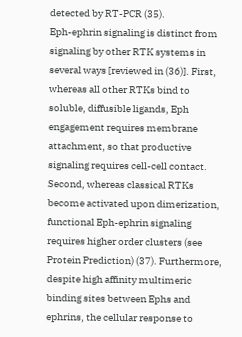detected by RT-PCR (35).
Eph-ephrin signaling is distinct from signaling by other RTK systems in several ways [reviewed in (36)]. First, whereas all other RTKs bind to soluble, diffusible ligands, Eph engagement requires membrane attachment, so that productive signaling requires cell-cell contact. Second, whereas classical RTKs become activated upon dimerization, functional Eph-ephrin signaling requires higher order clusters (see Protein Prediction) (37). Furthermore, despite high affinity multimeric binding sites between Ephs and ephrins, the cellular response to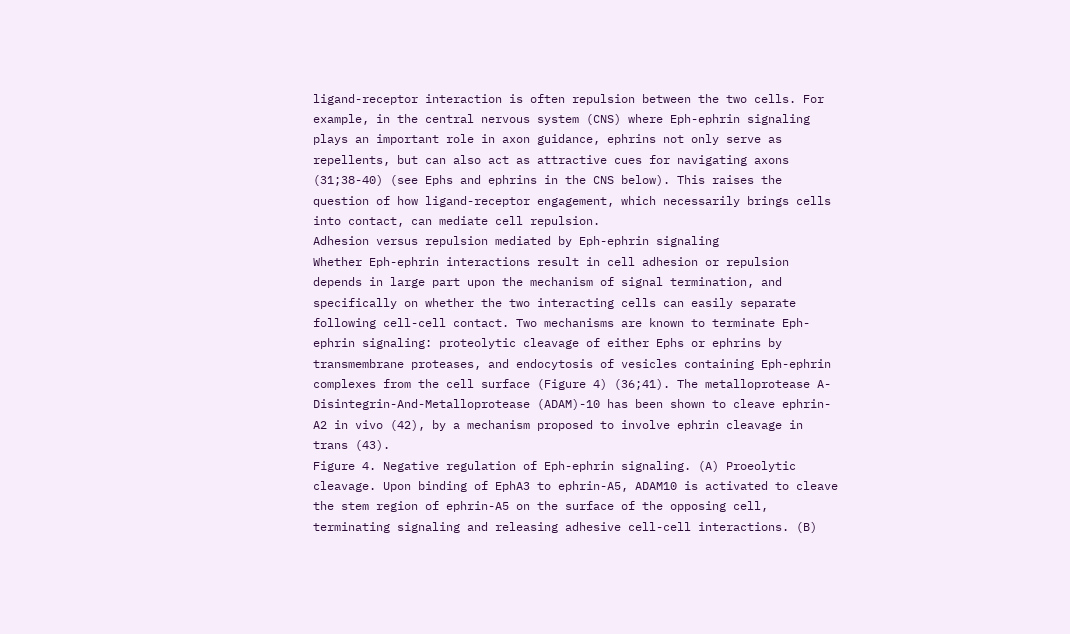ligand-receptor interaction is often repulsion between the two cells. For example, in the central nervous system (CNS) where Eph-ephrin signaling plays an important role in axon guidance, ephrins not only serve as repellents, but can also act as attractive cues for navigating axons (31;38-40) (see Ephs and ephrins in the CNS below). This raises the question of how ligand-receptor engagement, which necessarily brings cells into contact, can mediate cell repulsion.
Adhesion versus repulsion mediated by Eph-ephrin signaling
Whether Eph-ephrin interactions result in cell adhesion or repulsion depends in large part upon the mechanism of signal termination, and specifically on whether the two interacting cells can easily separate following cell-cell contact. Two mechanisms are known to terminate Eph-ephrin signaling: proteolytic cleavage of either Ephs or ephrins by transmembrane proteases, and endocytosis of vesicles containing Eph-ephrin complexes from the cell surface (Figure 4) (36;41). The metalloprotease A-Disintegrin-And-Metalloprotease (ADAM)-10 has been shown to cleave ephrin-A2 in vivo (42), by a mechanism proposed to involve ephrin cleavage in trans (43).
Figure 4. Negative regulation of Eph-ephrin signaling. (A) Proeolytic cleavage. Upon binding of EphA3 to ephrin-A5, ADAM10 is activated to cleave the stem region of ephrin-A5 on the surface of the opposing cell, terminating signaling and releasing adhesive cell-cell interactions. (B)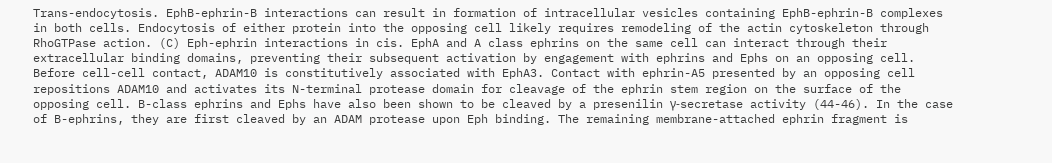Trans-endocytosis. EphB-ephrin-B interactions can result in formation of intracellular vesicles containing EphB-ephrin-B complexes in both cells. Endocytosis of either protein into the opposing cell likely requires remodeling of the actin cytoskeleton through RhoGTPase action. (C) Eph-ephrin interactions in cis. EphA and A class ephrins on the same cell can interact through their extracellular binding domains, preventing their subsequent activation by engagement with ephrins and Ephs on an opposing cell.
Before cell-cell contact, ADAM10 is constitutively associated with EphA3. Contact with ephrin-A5 presented by an opposing cell repositions ADAM10 and activates its N-terminal protease domain for cleavage of the ephrin stem region on the surface of the opposing cell. B-class ephrins and Ephs have also been shown to be cleaved by a presenilin γ-secretase activity (44-46). In the case of B-ephrins, they are first cleaved by an ADAM protease upon Eph binding. The remaining membrane-attached ephrin fragment is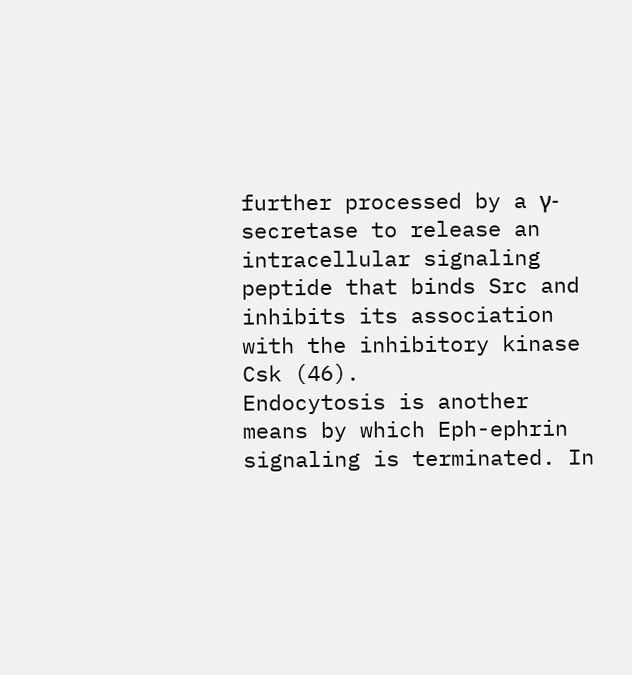further processed by a γ-secretase to release an intracellular signaling peptide that binds Src and inhibits its association with the inhibitory kinase Csk (46).
Endocytosis is another means by which Eph-ephrin signaling is terminated. In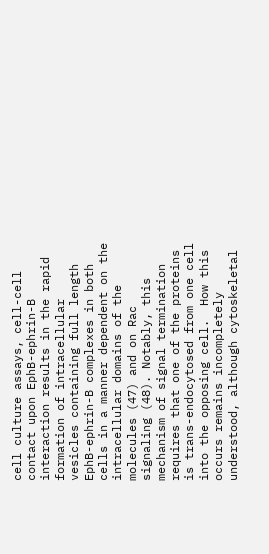cell culture assays, cell-cell contact upon EphB-ephrin-B interaction results in the rapid formation of intracellular vesicles containing full length EphB-ephrin-B complexes in both cells in a manner dependent on the intracellular domains of the molecules (47) and on Rac signaling (48). Notably, this mechanism of signal termination requires that one of the proteins is trans-endocytosed from one cell into the opposing cell.  How this occurs remains incompletely understood, although cytoskeletal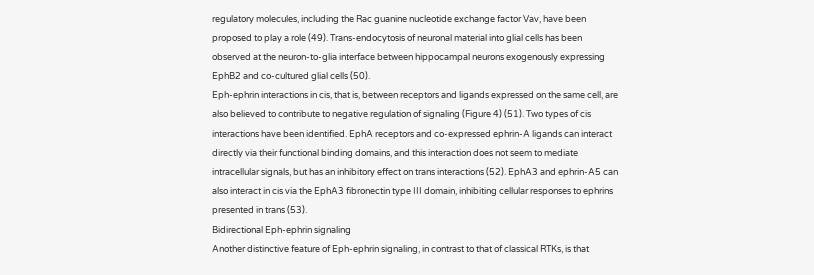regulatory molecules, including the Rac guanine nucleotide exchange factor Vav, have been proposed to play a role (49). Trans-endocytosis of neuronal material into glial cells has been observed at the neuron-to-glia interface between hippocampal neurons exogenously expressing EphB2 and co-cultured glial cells (50).
Eph-ephrin interactions in cis, that is, between receptors and ligands expressed on the same cell, are also believed to contribute to negative regulation of signaling (Figure 4) (51). Two types of cis interactions have been identified. EphA receptors and co-expressed ephrin-A ligands can interact directly via their functional binding domains, and this interaction does not seem to mediate intracellular signals, but has an inhibitory effect on trans interactions (52). EphA3 and ephrin-A5 can also interact in cis via the EphA3 fibronectin type III domain, inhibiting cellular responses to ephrins presented in trans (53).
Bidirectional Eph-ephrin signaling
Another distinctive feature of Eph-ephrin signaling, in contrast to that of classical RTKs, is that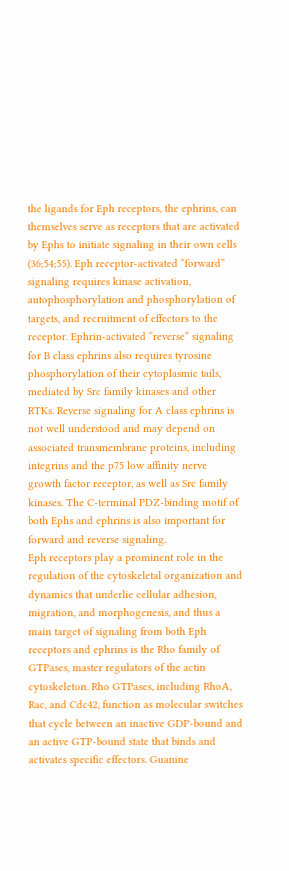the ligands for Eph receptors, the ephrins, can themselves serve as receptors that are activated by Ephs to initiate signaling in their own cells (36;54;55). Eph receptor-activated “forward” signaling requires kinase activation, autophosphorylation and phosphorylation of targets, and recruitment of effectors to the receptor. Ephrin-activated “reverse” signaling for B class ephrins also requires tyrosine phosphorylation of their cytoplasmic tails, mediated by Src family kinases and other RTKs. Reverse signaling for A class ephrins is not well understood and may depend on associated transmembrane proteins, including integrins and the p75 low affinity nerve growth factor receptor, as well as Src family kinases. The C-terminal PDZ-binding motif of both Ephs and ephrins is also important for forward and reverse signaling.
Eph receptors play a prominent role in the regulation of the cytoskeletal organization and dynamics that underlie cellular adhesion, migration, and morphogenesis, and thus a main target of signaling from both Eph receptors and ephrins is the Rho family of GTPases, master regulators of the actin cytoskeleton. Rho GTPases, including RhoA, Rac, and Cdc42, function as molecular switches that cycle between an inactive GDP-bound and an active GTP-bound state that binds and activates specific effectors. Guanine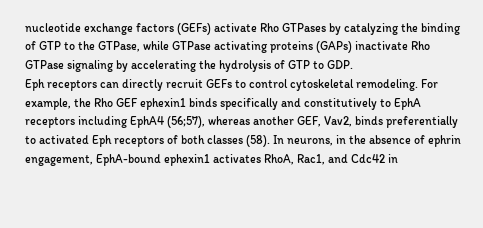nucleotide exchange factors (GEFs) activate Rho GTPases by catalyzing the binding of GTP to the GTPase, while GTPase activating proteins (GAPs) inactivate Rho GTPase signaling by accelerating the hydrolysis of GTP to GDP.
Eph receptors can directly recruit GEFs to control cytoskeletal remodeling. For example, the Rho GEF ephexin1 binds specifically and constitutively to EphA receptors including EphA4 (56;57), whereas another GEF, Vav2, binds preferentially to activated Eph receptors of both classes (58). In neurons, in the absence of ephrin engagement, EphA-bound ephexin1 activates RhoA, Rac1, and Cdc42 in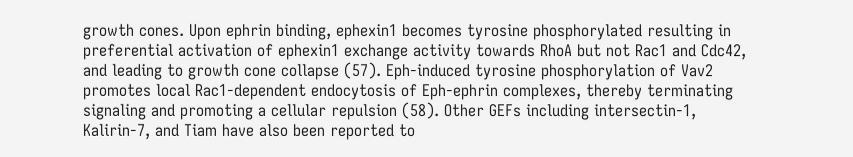growth cones. Upon ephrin binding, ephexin1 becomes tyrosine phosphorylated resulting in preferential activation of ephexin1 exchange activity towards RhoA but not Rac1 and Cdc42, and leading to growth cone collapse (57). Eph-induced tyrosine phosphorylation of Vav2 promotes local Rac1-dependent endocytosis of Eph-ephrin complexes, thereby terminating signaling and promoting a cellular repulsion (58). Other GEFs including intersectin-1, Kalirin-7, and Tiam have also been reported to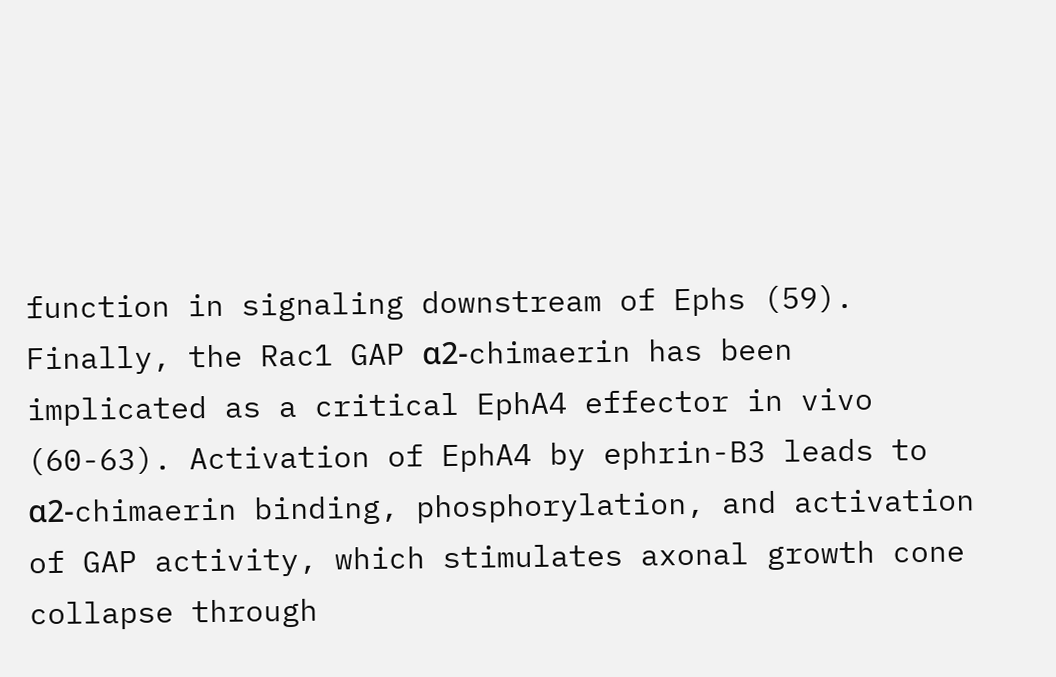function in signaling downstream of Ephs (59). Finally, the Rac1 GAP α2-chimaerin has been implicated as a critical EphA4 effector in vivo (60-63). Activation of EphA4 by ephrin-B3 leads to α2-chimaerin binding, phosphorylation, and activation of GAP activity, which stimulates axonal growth cone collapse through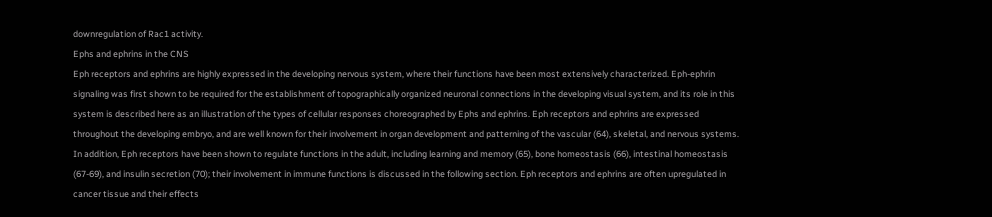downregulation of Rac1 activity.
Ephs and ephrins in the CNS
Eph receptors and ephrins are highly expressed in the developing nervous system, where their functions have been most extensively characterized. Eph-ephrin signaling was first shown to be required for the establishment of topographically organized neuronal connections in the developing visual system, and its role in this system is described here as an illustration of the types of cellular responses choreographed by Ephs and ephrins. Eph receptors and ephrins are expressed throughout the developing embryo, and are well known for their involvement in organ development and patterning of the vascular (64), skeletal, and nervous systems. In addition, Eph receptors have been shown to regulate functions in the adult, including learning and memory (65), bone homeostasis (66), intestinal homeostasis (67-69), and insulin secretion (70); their involvement in immune functions is discussed in the following section. Eph receptors and ephrins are often upregulated in cancer tissue and their effects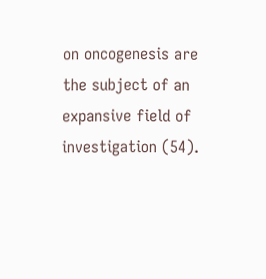on oncogenesis are the subject of an expansive field of investigation (54).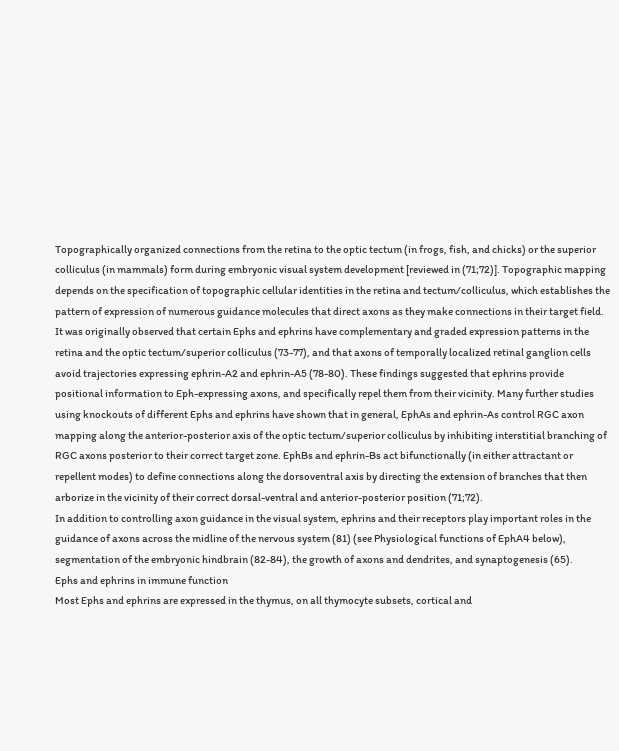Topographically organized connections from the retina to the optic tectum (in frogs, fish, and chicks) or the superior colliculus (in mammals) form during embryonic visual system development [reviewed in (71;72)]. Topographic mapping depends on the specification of topographic cellular identities in the retina and tectum/colliculus, which establishes the pattern of expression of numerous guidance molecules that direct axons as they make connections in their target field. It was originally observed that certain Ephs and ephrins have complementary and graded expression patterns in the retina and the optic tectum/superior colliculus (73-77), and that axons of temporally localized retinal ganglion cells avoid trajectories expressing ephrin-A2 and ephrin-A5 (78-80). These findings suggested that ephrins provide positional information to Eph-expressing axons, and specifically repel them from their vicinity. Many further studies using knockouts of different Ephs and ephrins have shown that in general, EphAs and ephrin-As control RGC axon mapping along the anterior-posterior axis of the optic tectum/superior colliculus by inhibiting interstitial branching of RGC axons posterior to their correct target zone. EphBs and ephrin-Bs act bifunctionally (in either attractant or repellent modes) to define connections along the dorsoventral axis by directing the extension of branches that then arborize in the vicinity of their correct dorsal-ventral and anterior-posterior position (71;72).
In addition to controlling axon guidance in the visual system, ephrins and their receptors play important roles in the guidance of axons across the midline of the nervous system (81) (see Physiological functions of EphA4 below), segmentation of the embryonic hindbrain (82-84), the growth of axons and dendrites, and synaptogenesis (65).
Ephs and ephrins in immune function
Most Ephs and ephrins are expressed in the thymus, on all thymocyte subsets, cortical and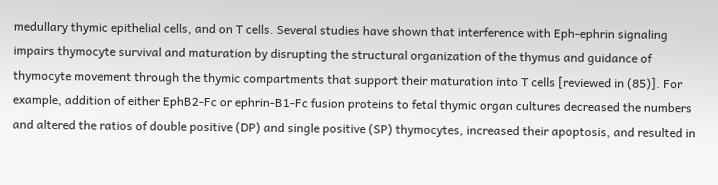medullary thymic epithelial cells, and on T cells. Several studies have shown that interference with Eph-ephrin signaling impairs thymocyte survival and maturation by disrupting the structural organization of the thymus and guidance of thymocyte movement through the thymic compartments that support their maturation into T cells [reviewed in (85)]. For example, addition of either EphB2-Fc or ephrin-B1-Fc fusion proteins to fetal thymic organ cultures decreased the numbers and altered the ratios of double positive (DP) and single positive (SP) thymocytes, increased their apoptosis, and resulted in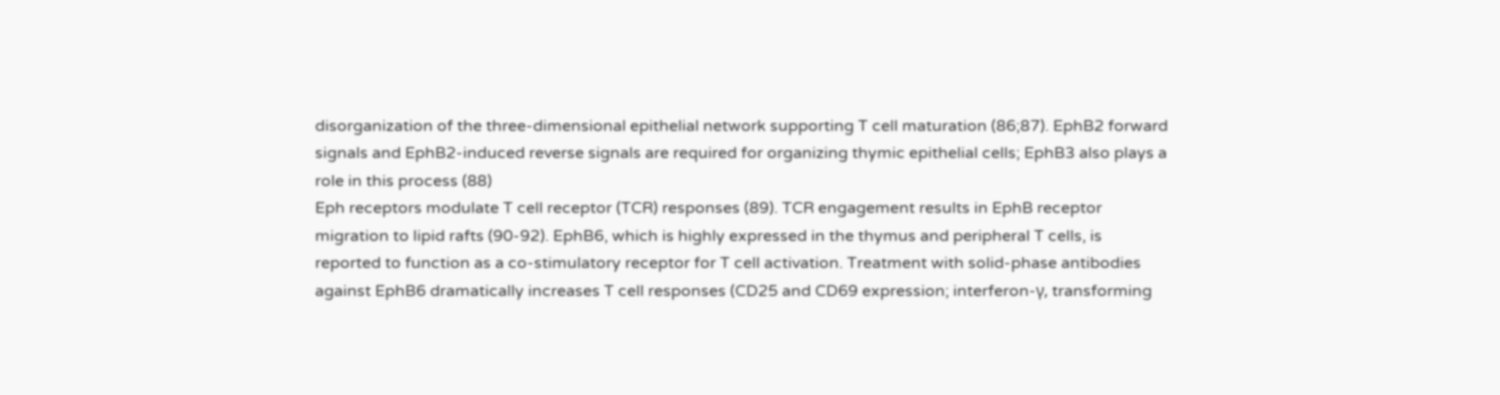disorganization of the three-dimensional epithelial network supporting T cell maturation (86;87). EphB2 forward signals and EphB2-induced reverse signals are required for organizing thymic epithelial cells; EphB3 also plays a role in this process (88)
Eph receptors modulate T cell receptor (TCR) responses (89). TCR engagement results in EphB receptor migration to lipid rafts (90-92). EphB6, which is highly expressed in the thymus and peripheral T cells, is reported to function as a co-stimulatory receptor for T cell activation. Treatment with solid-phase antibodies against EphB6 dramatically increases T cell responses (CD25 and CD69 expression; interferon-γ, transforming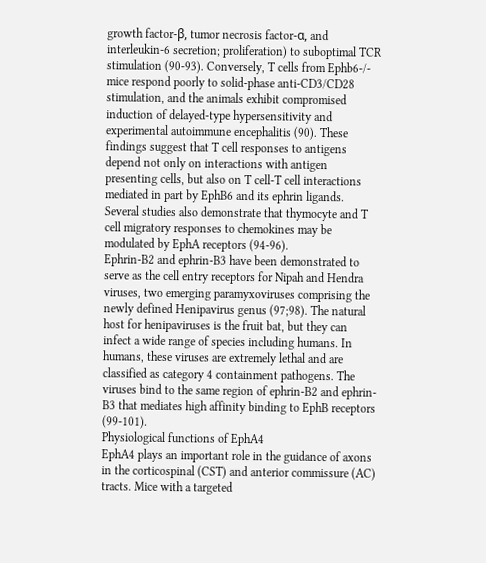growth factor-β, tumor necrosis factor-α, and interleukin-6 secretion; proliferation) to suboptimal TCR stimulation (90-93). Conversely, T cells from Ephb6-/- mice respond poorly to solid-phase anti-CD3/CD28 stimulation, and the animals exhibit compromised induction of delayed-type hypersensitivity and experimental autoimmune encephalitis (90). These findings suggest that T cell responses to antigens depend not only on interactions with antigen presenting cells, but also on T cell-T cell interactions mediated in part by EphB6 and its ephrin ligands. Several studies also demonstrate that thymocyte and T cell migratory responses to chemokines may be modulated by EphA receptors (94-96).
Ephrin-B2 and ephrin-B3 have been demonstrated to serve as the cell entry receptors for Nipah and Hendra viruses, two emerging paramyxoviruses comprising the newly defined Henipavirus genus (97;98). The natural host for henipaviruses is the fruit bat, but they can infect a wide range of species including humans. In humans, these viruses are extremely lethal and are classified as category 4 containment pathogens. The viruses bind to the same region of ephrin-B2 and ephrin-B3 that mediates high affinity binding to EphB receptors (99-101).
Physiological functions of EphA4
EphA4 plays an important role in the guidance of axons in the corticospinal (CST) and anterior commissure (AC) tracts. Mice with a targeted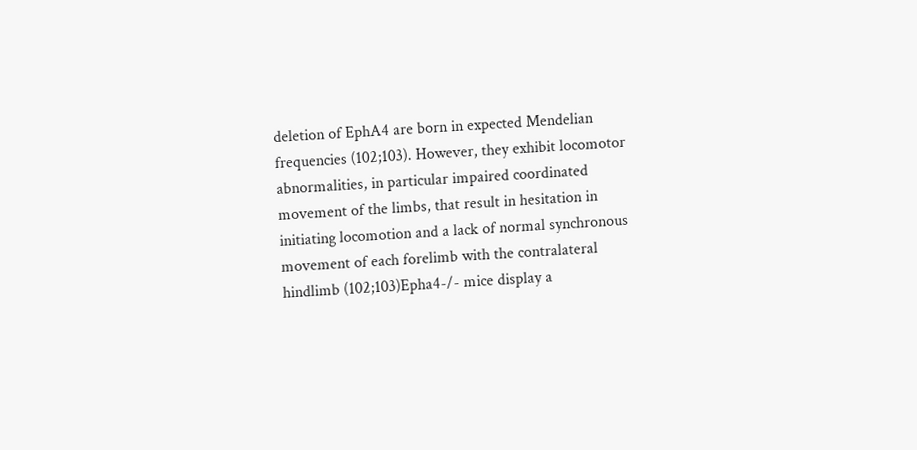deletion of EphA4 are born in expected Mendelian frequencies (102;103). However, they exhibit locomotor abnormalities, in particular impaired coordinated movement of the limbs, that result in hesitation in initiating locomotion and a lack of normal synchronous movement of each forelimb with the contralateral hindlimb (102;103)Epha4-/- mice display a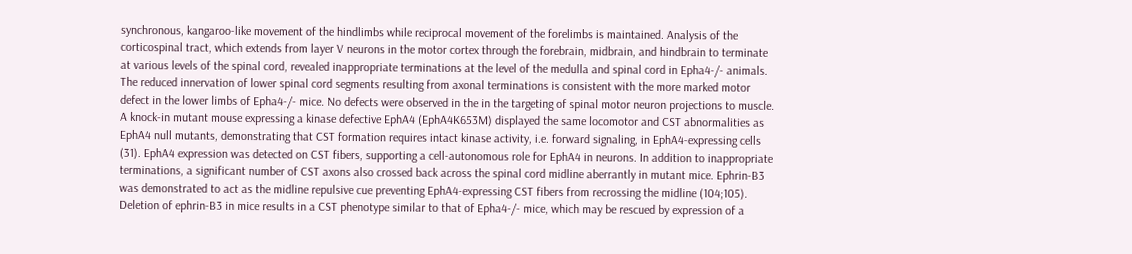synchronous, kangaroo-like movement of the hindlimbs while reciprocal movement of the forelimbs is maintained. Analysis of the corticospinal tract, which extends from layer V neurons in the motor cortex through the forebrain, midbrain, and hindbrain to terminate at various levels of the spinal cord, revealed inappropriate terminations at the level of the medulla and spinal cord in Epha4-/- animals. The reduced innervation of lower spinal cord segments resulting from axonal terminations is consistent with the more marked motor defect in the lower limbs of Epha4-/- mice. No defects were observed in the in the targeting of spinal motor neuron projections to muscle. A knock-in mutant mouse expressing a kinase defective EphA4 (EphA4K653M) displayed the same locomotor and CST abnormalities as EphA4 null mutants, demonstrating that CST formation requires intact kinase activity, i.e. forward signaling, in EphA4-expressing cells (31). EphA4 expression was detected on CST fibers, supporting a cell-autonomous role for EphA4 in neurons. In addition to inappropriate terminations, a significant number of CST axons also crossed back across the spinal cord midline aberrantly in mutant mice. Ephrin-B3 was demonstrated to act as the midline repulsive cue preventing EphA4-expressing CST fibers from recrossing the midline (104;105). Deletion of ephrin-B3 in mice results in a CST phenotype similar to that of Epha4-/- mice, which may be rescued by expression of a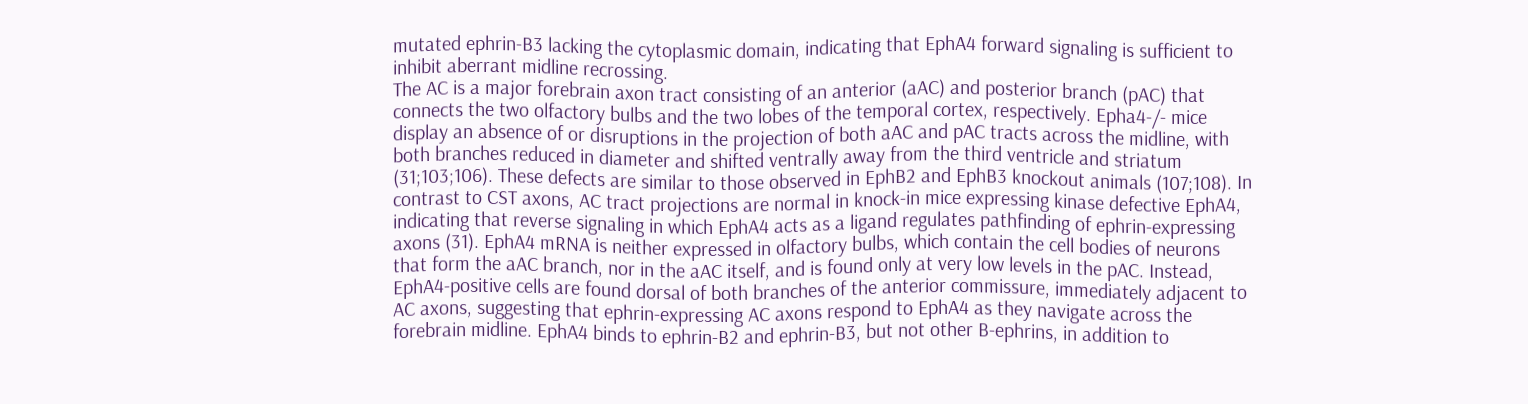mutated ephrin-B3 lacking the cytoplasmic domain, indicating that EphA4 forward signaling is sufficient to inhibit aberrant midline recrossing.
The AC is a major forebrain axon tract consisting of an anterior (aAC) and posterior branch (pAC) that connects the two olfactory bulbs and the two lobes of the temporal cortex, respectively. Epha4-/- mice display an absence of or disruptions in the projection of both aAC and pAC tracts across the midline, with both branches reduced in diameter and shifted ventrally away from the third ventricle and striatum (31;103;106). These defects are similar to those observed in EphB2 and EphB3 knockout animals (107;108). In contrast to CST axons, AC tract projections are normal in knock-in mice expressing kinase defective EphA4, indicating that reverse signaling in which EphA4 acts as a ligand regulates pathfinding of ephrin-expressing axons (31). EphA4 mRNA is neither expressed in olfactory bulbs, which contain the cell bodies of neurons that form the aAC branch, nor in the aAC itself, and is found only at very low levels in the pAC. Instead, EphA4-positive cells are found dorsal of both branches of the anterior commissure, immediately adjacent to AC axons, suggesting that ephrin-expressing AC axons respond to EphA4 as they navigate across the forebrain midline. EphA4 binds to ephrin-B2 and ephrin-B3, but not other B-ephrins, in addition to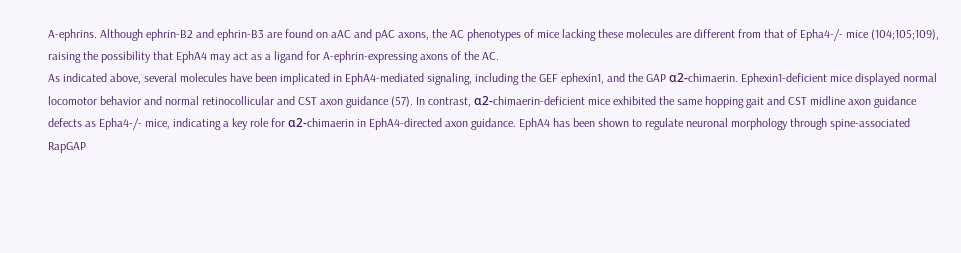A-ephrins. Although ephrin-B2 and ephrin-B3 are found on aAC and pAC axons, the AC phenotypes of mice lacking these molecules are different from that of Epha4-/- mice (104;105;109), raising the possibility that EphA4 may act as a ligand for A-ephrin-expressing axons of the AC.
As indicated above, several molecules have been implicated in EphA4-mediated signaling, including the GEF ephexin1, and the GAP α2-chimaerin. Ephexin1-deficient mice displayed normal locomotor behavior and normal retinocollicular and CST axon guidance (57). In contrast, α2-chimaerin-deficient mice exhibited the same hopping gait and CST midline axon guidance defects as Epha4-/- mice, indicating a key role for α2-chimaerin in EphA4-directed axon guidance. EphA4 has been shown to regulate neuronal morphology through spine-associated RapGAP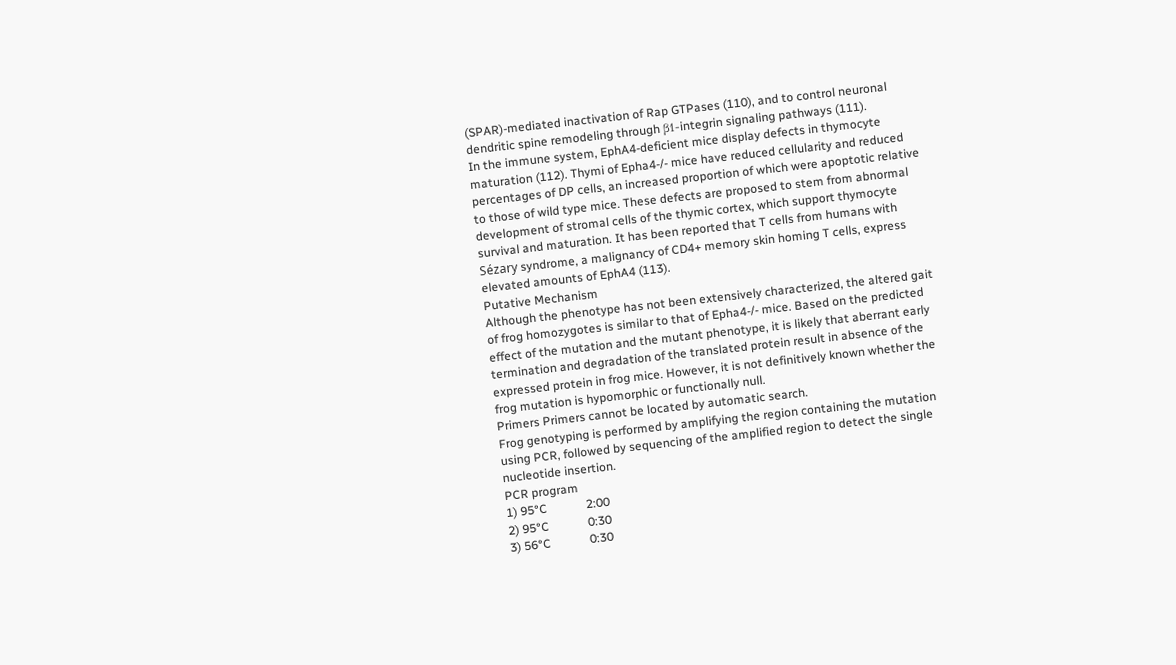(SPAR)-mediated inactivation of Rap GTPases (110), and to control neuronal dendritic spine remodeling through β1-integrin signaling pathways (111).
In the immune system, EphA4-deficient mice display defects in thymocyte maturation (112). Thymi of Epha4-/- mice have reduced cellularity and reduced percentages of DP cells, an increased proportion of which were apoptotic relative to those of wild type mice. These defects are proposed to stem from abnormal development of stromal cells of the thymic cortex, which support thymocyte survival and maturation. It has been reported that T cells from humans with Sézary syndrome, a malignancy of CD4+ memory skin homing T cells, express elevated amounts of EphA4 (113).
Putative Mechanism
Although the phenotype has not been extensively characterized, the altered gait of frog homozygotes is similar to that of Epha4-/- mice. Based on the predicted effect of the mutation and the mutant phenotype, it is likely that aberrant early termination and degradation of the translated protein result in absence of the expressed protein in frog mice. However, it is not definitively known whether the frog mutation is hypomorphic or functionally null.
Primers Primers cannot be located by automatic search.
Frog genotyping is performed by amplifying the region containing the mutation using PCR, followed by sequencing of the amplified region to detect the single nucleotide insertion.
PCR program
1) 95°C             2:00
2) 95°C             0:30
3) 56°C             0:30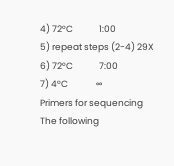4) 72°C             1:00
5) repeat steps (2-4) 29X
6) 72°C             7:00
7) 4°C              ∞
Primers for sequencing
The following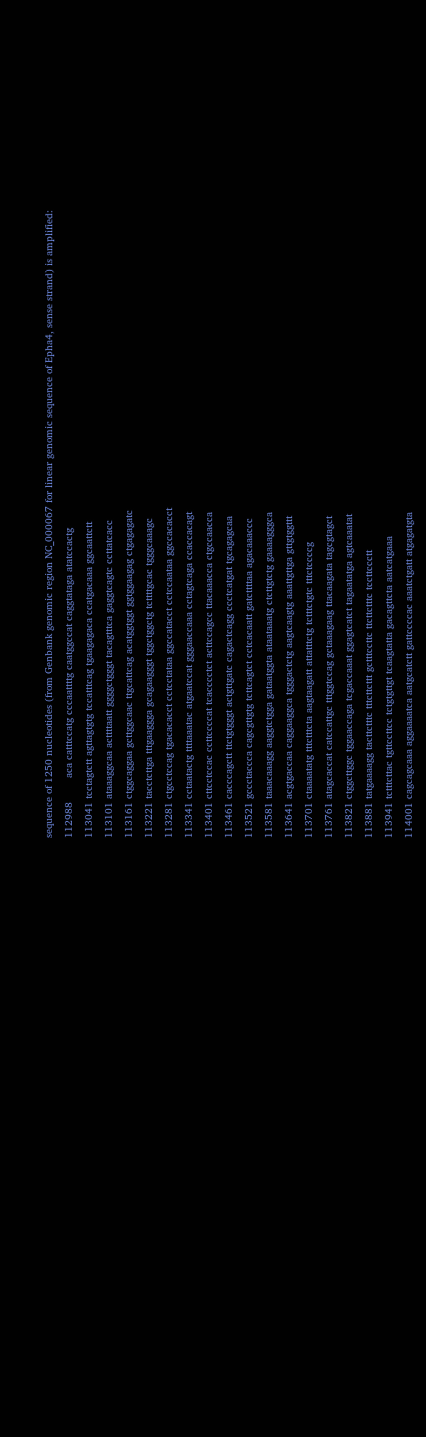sequence of 1250 nucleotides (from Genbank genomic region NC_000067 for linear genomic sequence of Epha4, sense strand) is amplified:
112988        aca catttccatg cccaattttg caatggccat caggtataga atatccactg
113041 tcctagtctt agttagtgtg tccatttcag tgaagagaca ccatgacaaa ggcaattctt
113101 ataaaggcaa acttttaatt ggggctgggt tacagtttca gaggtcagtc ccttatcacc
113161 ctggcaggaa gcttggcaac ttgcattcag acatggtggt ggtggaagag ctgagagatc
113221 tacctcttga tttgaaggga gcagaagggt tggctggctg tcttttgcac tgggcaaagc
113281 ctgcctccag tgacacacct cctcctataa ggccatacct cctccaataa ggccacacct
113341 cctaatactg ttttaaatac atgaatccat gggaaccaaa cctagtcaga ccaccacagt
113401 cttcctccac ccttccccat tcacccctct acttccagcc ttacaaacca ctgccaacca
113461 cacccagctt ttctgtgggt actgttgatc cagactcagg ccctcatgat tgcagagcaa
113521 gccctaccca cagcgttgtg tcttcagtct cctcacaatt gatcttttaa agacaaaccc
113581 taaacaaagg aaggtctgga gataatggta ataataaatg ctcttgtctg gaaaagggca
113641 acgtgaccaa caggaaggca tgggactctg aagtcaagtg aaattgttga gttgtggttt
113701 ctaaaatatg tttctttcta aagtaagatt attatttctg tctttctgtc tttctccccg
113761 atagcaccat catccattgc tttggtccag gctaaagaag ttacaagata tagcgtagct
113821 ctggcttggc tggaaccaga tcgaccaaat ggagtcatct tagaatatga agtcaaatat
113881 tatgaaaagg tacttctttc tttcttcttt gctttccttc ttcttctttc tccttccctt
113941 tctttcttac tgttccttcc tctgtgttgt tcaagtatta gacagttcta aatcatgaaa
114001 cagcagcaaa aggaaaatca aatgcatctt gattccccac aaatctgatt atgagatgta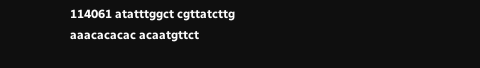114061 atatttggct cgttatcttg aaacacacac acaatgttct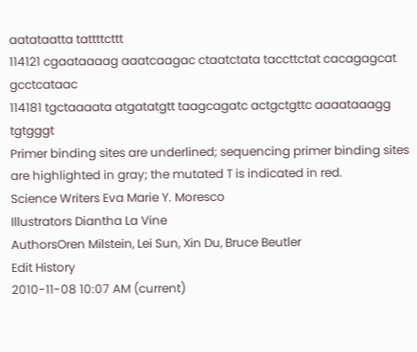aatataatta tattttcttt
114121 cgaataaaag aaatcaagac ctaatctata taccttctat cacagagcat gcctcataac
114181 tgctaaaata atgatatgtt taagcagatc actgctgttc aaaataaagg tgtgggt
Primer binding sites are underlined; sequencing primer binding sites are highlighted in gray; the mutated T is indicated in red.
Science Writers Eva Marie Y. Moresco
Illustrators Diantha La Vine
AuthorsOren Milstein, Lei Sun, Xin Du, Bruce Beutler
Edit History
2010-11-08 10:07 AM (current)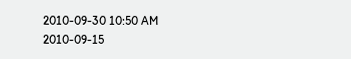2010-09-30 10:50 AM
2010-09-15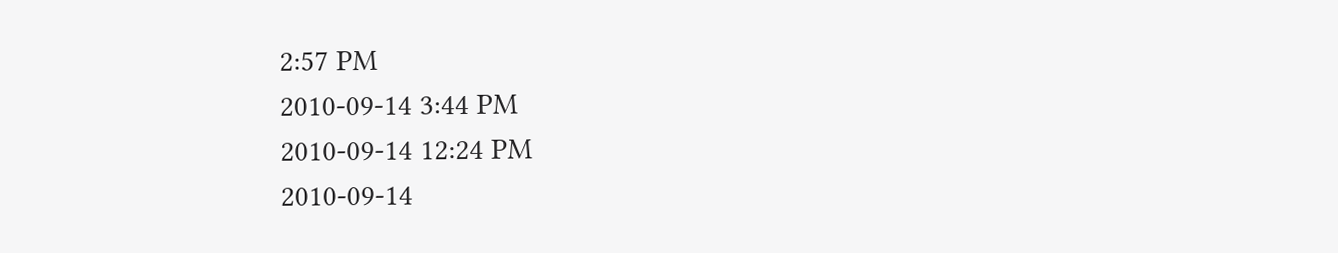2:57 PM
2010-09-14 3:44 PM
2010-09-14 12:24 PM
2010-09-14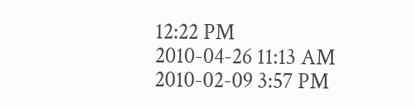12:22 PM
2010-04-26 11:13 AM
2010-02-09 3:57 PM